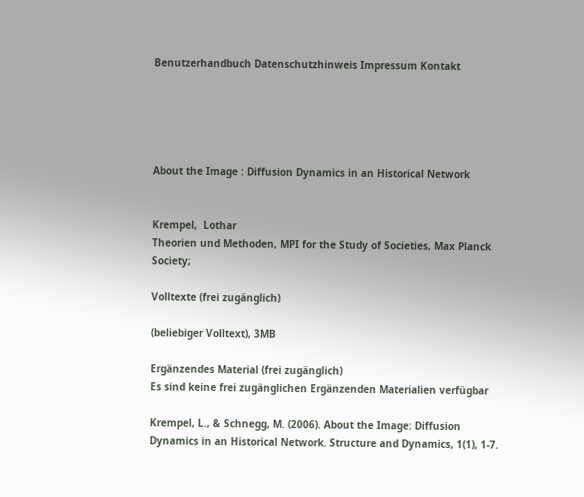Benutzerhandbuch Datenschutzhinweis Impressum Kontakt





About the Image : Diffusion Dynamics in an Historical Network


Krempel,  Lothar
Theorien und Methoden, MPI for the Study of Societies, Max Planck Society;

Volltexte (frei zugänglich)

(beliebiger Volltext), 3MB

Ergänzendes Material (frei zugänglich)
Es sind keine frei zugänglichen Ergänzenden Materialien verfügbar

Krempel, L., & Schnegg, M. (2006). About the Image: Diffusion Dynamics in an Historical Network. Structure and Dynamics, 1(1), 1-7.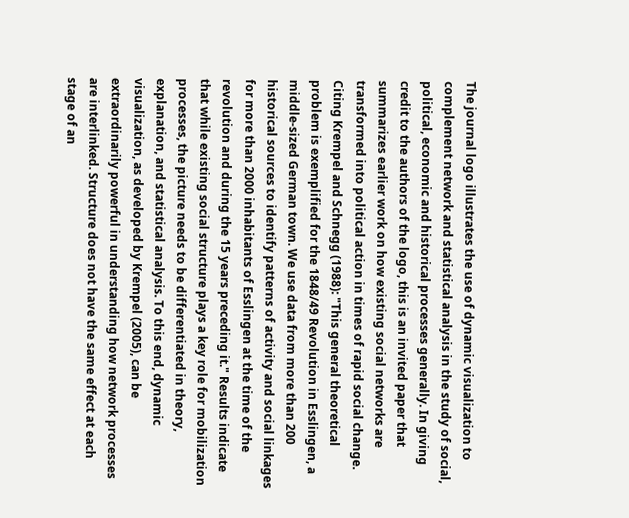The journal logo illustrates the use of dynamic visualization to complement network and statistical analysis in the study of social, political, economic and historical processes generally. In giving credit to the authors of the logo, this is an invited paper that summarizes earlier work on how existing social networks are transformed into political action in times of rapid social change. Citing Krempel and Schnegg (1988): "This general theoretical problem is exemplified for the 1848/49 Revolution in Esslingen, a middle-sized German town. We use data from more than 200 historical sources to identify patterns of activity and social linkages for more than 2000 inhabitants of Esslingen at the time of the revolution and during the 15 years preceding it." Results indicate that while existing social structure plays a key role for mobilization processes, the picture needs to be differentiated in theory, explanation, and statistical analysis. To this end, dynamic visualization, as developed by Krempel (2005), can be extraordinarily powerful in understanding how network processes are interlinked. Structure does not have the same effect at each stage of an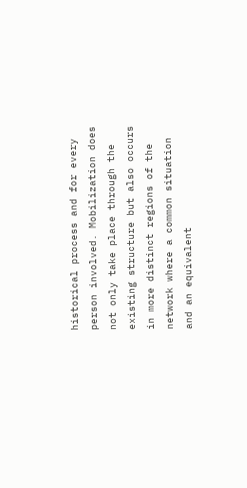historical process and for every person involved. Mobilization does not only take place through the existing structure but also occurs in more distinct regions of the network where a common situation and an equivalent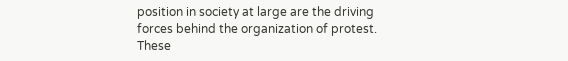position in society at large are the driving forces behind the organization of protest. These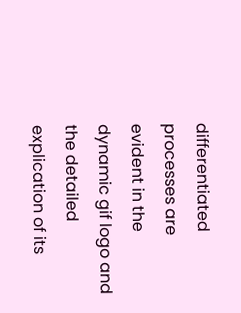differentiated processes are evident in the dynamic gif logo and the detailed explication of its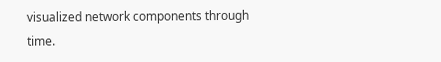visualized network components through time.